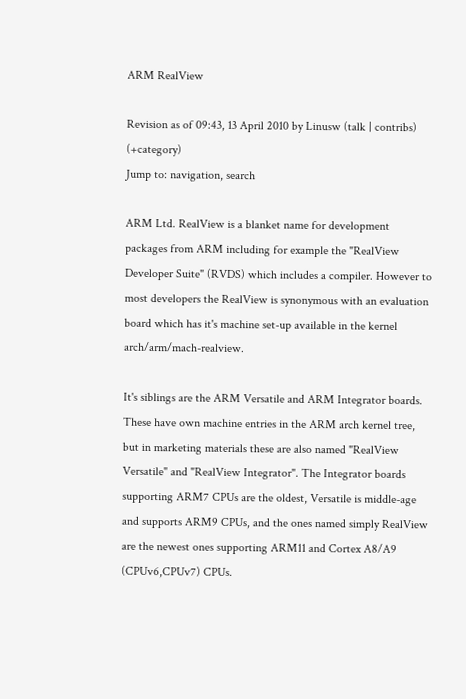ARM RealView

Revision as of 09:43, 13 April 2010 by Linusw (talk | contribs) (+category)
Jump to: navigation, search

ARM Ltd. RealView is a blanket name for development packages from ARM including for example the "RealView Developer Suite" (RVDS) which includes a compiler. However to most developers the RealView is synonymous with an evaluation board which has it's machine set-up available in the kernel arch/arm/mach-realview.

It's siblings are the ARM Versatile and ARM Integrator boards. These have own machine entries in the ARM arch kernel tree, but in marketing materials these are also named "RealView Versatile" and "RealView Integrator". The Integrator boards supporting ARM7 CPUs are the oldest, Versatile is middle-age and supports ARM9 CPUs, and the ones named simply RealView are the newest ones supporting ARM11 and Cortex A8/A9 (CPUv6,CPUv7) CPUs.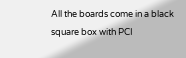All the boards come in a black square box with PCI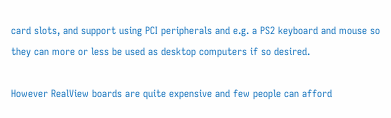card slots, and support using PCI peripherals and e.g. a PS2 keyboard and mouse so they can more or less be used as desktop computers if so desired.

However RealView boards are quite expensive and few people can afford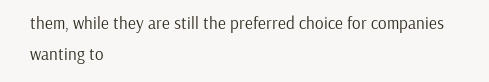them, while they are still the preferred choice for companies wanting to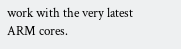work with the very latest ARM cores.